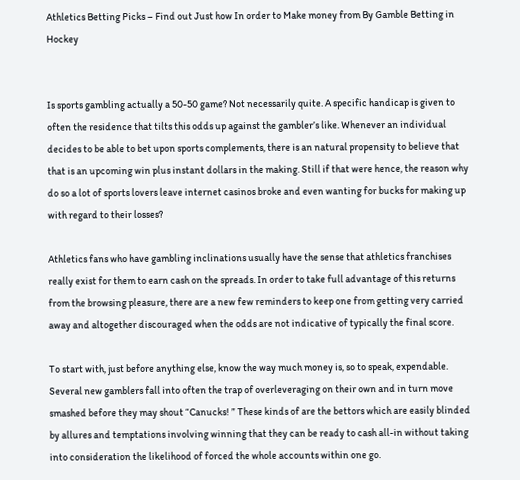Athletics Betting Picks – Find out Just how In order to Make money from By Gamble Betting in Hockey


Is sports gambling actually a 50-50 game? Not necessarily quite. A specific handicap is given to often the residence that tilts this odds up against the gambler’s like. Whenever an individual decides to be able to bet upon sports complements, there is an natural propensity to believe that that is an upcoming win plus instant dollars in the making. Still if that were hence, the reason why do so a lot of sports lovers leave internet casinos broke and even wanting for bucks for making up with regard to their losses?

Athletics fans who have gambling inclinations usually have the sense that athletics franchises really exist for them to earn cash on the spreads. In order to take full advantage of this returns from the browsing pleasure, there are a new few reminders to keep one from getting very carried away and altogether discouraged when the odds are not indicative of typically the final score.

To start with, just before anything else, know the way much money is, so to speak, expendable. Several new gamblers fall into often the trap of overleveraging on their own and in turn move smashed before they may shout “Canucks! ” These kinds of are the bettors which are easily blinded by allures and temptations involving winning that they can be ready to cash all-in without taking into consideration the likelihood of forced the whole accounts within one go.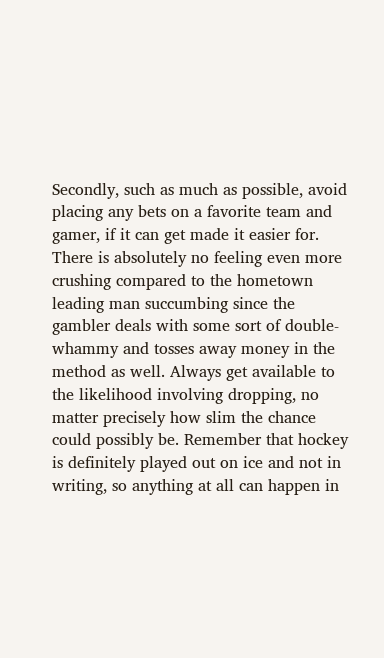Secondly, such as much as possible, avoid placing any bets on a favorite team and gamer, if it can get made it easier for. There is absolutely no feeling even more crushing compared to the hometown leading man succumbing since the gambler deals with some sort of double-whammy and tosses away money in the method as well. Always get available to the likelihood involving dropping, no matter precisely how slim the chance could possibly be. Remember that hockey is definitely played out on ice and not in writing, so anything at all can happen in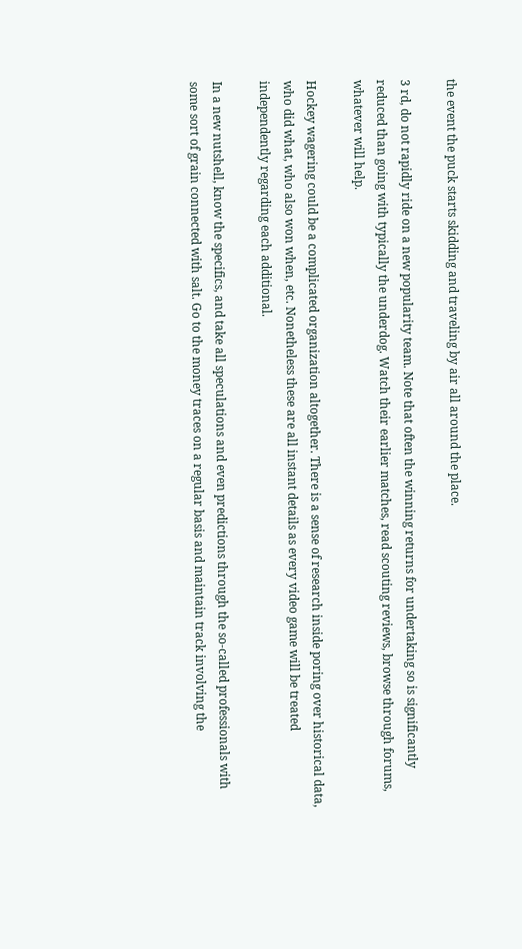the event the puck starts skidding and traveling by air all around the place.

3 rd, do not rapidly ride on a new popularity team. Note that often the winning returns for undertaking so is significantly reduced than going with typically the underdog. Watch their earlier matches, read scouting reviews, browse through forums, whatever will help.

Hockey wagering could be a complicated organization altogether. There is a sense of research inside poring over historical data, who did what, who also won when, etc. Nonetheless these are all instant details as every video game will be treated independently regarding each additional.

In a new nutshell, know the specifics, and take all speculations and even predictions through the so-called professionals with some sort of grain connected with salt. Go to the money traces on a regular basis and maintain track involving the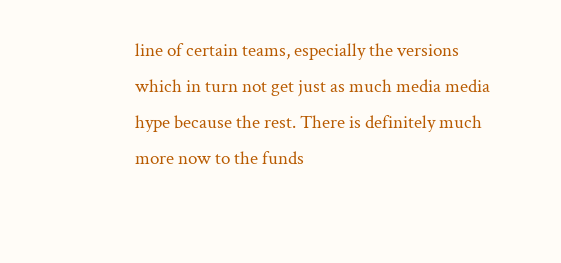line of certain teams, especially the versions which in turn not get just as much media media hype because the rest. There is definitely much more now to the funds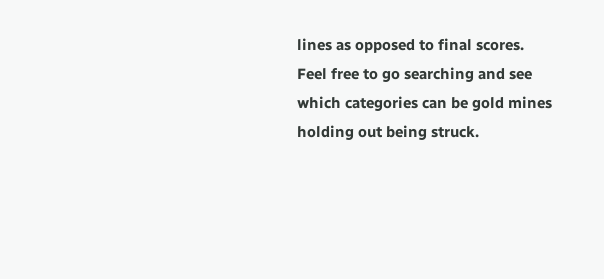lines as opposed to final scores. Feel free to go searching and see which categories can be gold mines holding out being struck.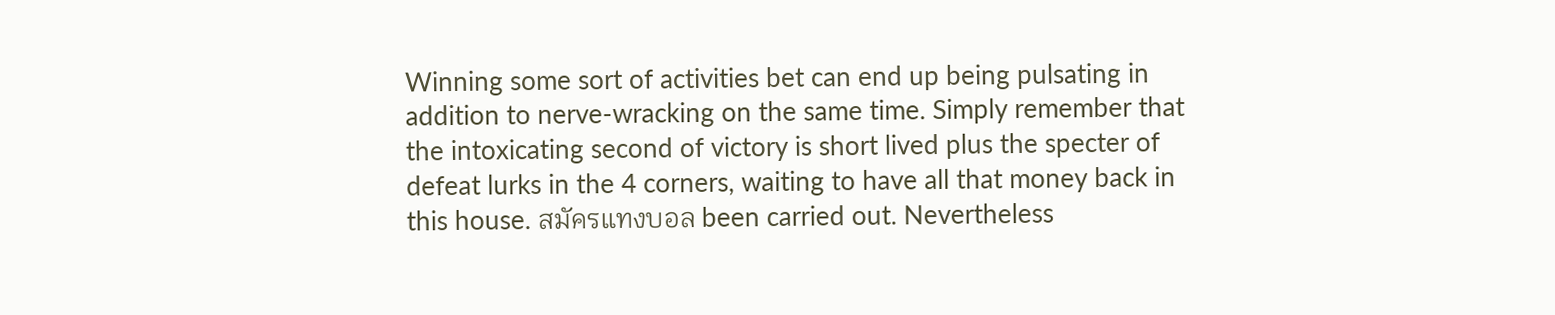Winning some sort of activities bet can end up being pulsating in addition to nerve-wracking on the same time. Simply remember that the intoxicating second of victory is short lived plus the specter of defeat lurks in the 4 corners, waiting to have all that money back in this house. สมัครแทงบอล been carried out. Nevertheless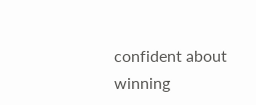confident about winning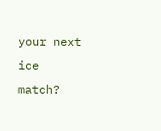your next ice match?